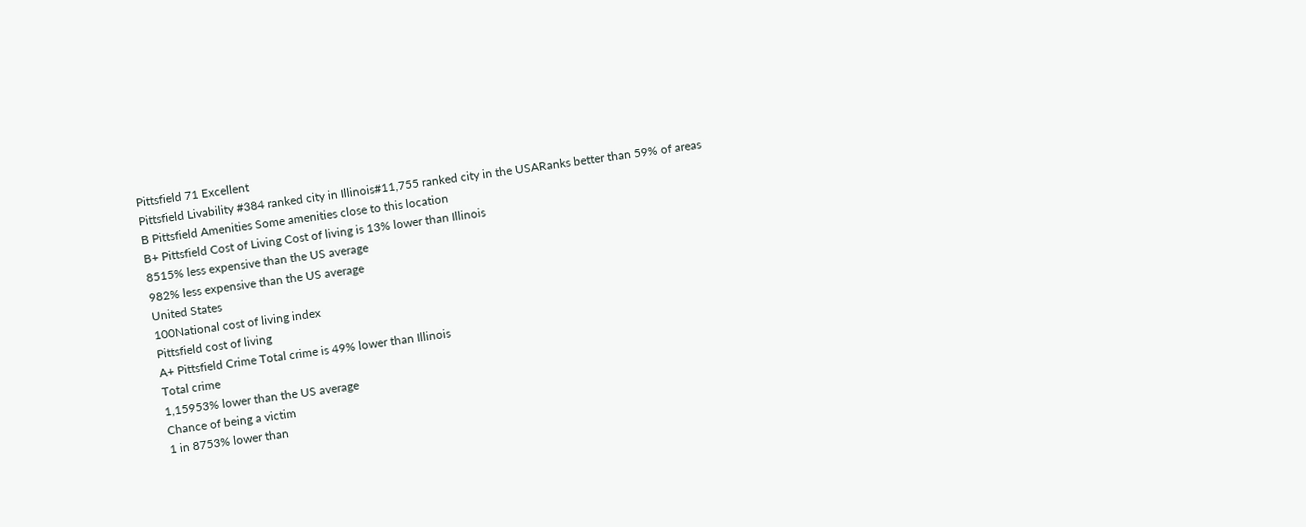Pittsfield 71 Excellent
Pittsfield Livability #384 ranked city in Illinois#11,755 ranked city in the USARanks better than 59% of areas
B Pittsfield Amenities Some amenities close to this location
B+ Pittsfield Cost of Living Cost of living is 13% lower than Illinois
8515% less expensive than the US average
982% less expensive than the US average
United States
100National cost of living index
Pittsfield cost of living
A+ Pittsfield Crime Total crime is 49% lower than Illinois
Total crime
1,15953% lower than the US average
Chance of being a victim
1 in 8753% lower than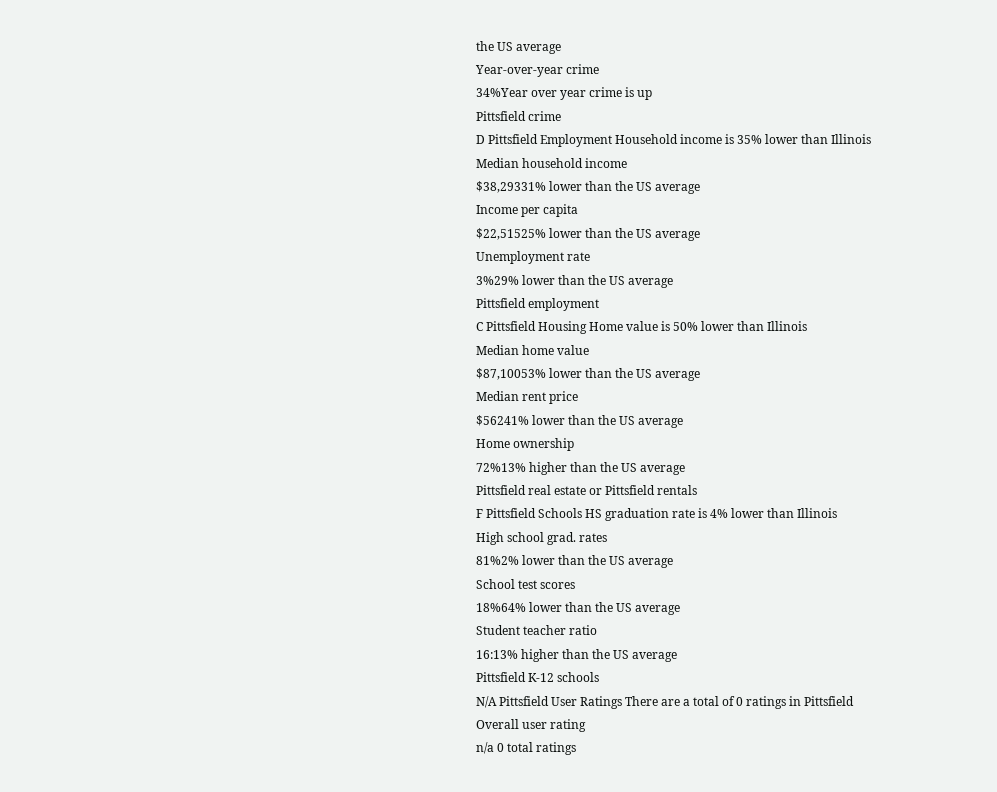the US average
Year-over-year crime
34%Year over year crime is up
Pittsfield crime
D Pittsfield Employment Household income is 35% lower than Illinois
Median household income
$38,29331% lower than the US average
Income per capita
$22,51525% lower than the US average
Unemployment rate
3%29% lower than the US average
Pittsfield employment
C Pittsfield Housing Home value is 50% lower than Illinois
Median home value
$87,10053% lower than the US average
Median rent price
$56241% lower than the US average
Home ownership
72%13% higher than the US average
Pittsfield real estate or Pittsfield rentals
F Pittsfield Schools HS graduation rate is 4% lower than Illinois
High school grad. rates
81%2% lower than the US average
School test scores
18%64% lower than the US average
Student teacher ratio
16:13% higher than the US average
Pittsfield K-12 schools
N/A Pittsfield User Ratings There are a total of 0 ratings in Pittsfield
Overall user rating
n/a 0 total ratings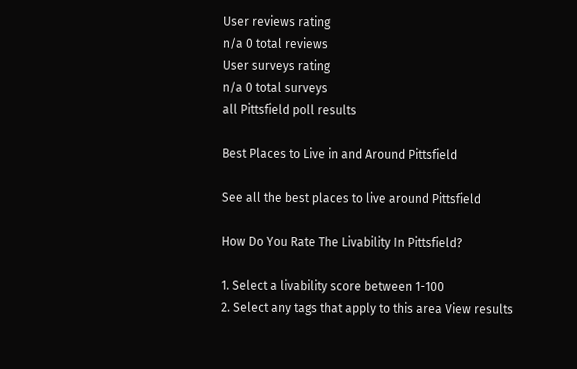User reviews rating
n/a 0 total reviews
User surveys rating
n/a 0 total surveys
all Pittsfield poll results

Best Places to Live in and Around Pittsfield

See all the best places to live around Pittsfield

How Do You Rate The Livability In Pittsfield?

1. Select a livability score between 1-100
2. Select any tags that apply to this area View results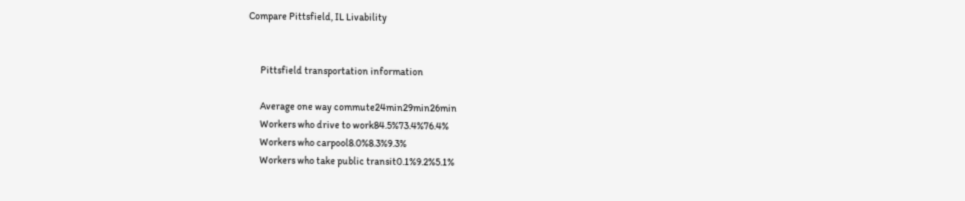Compare Pittsfield, IL Livability


      Pittsfield transportation information

      Average one way commute24min29min26min
      Workers who drive to work84.5%73.4%76.4%
      Workers who carpool8.0%8.3%9.3%
      Workers who take public transit0.1%9.2%5.1%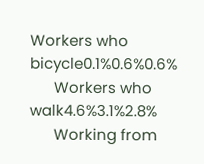Workers who bicycle0.1%0.6%0.6%
      Workers who walk4.6%3.1%2.8%
      Working from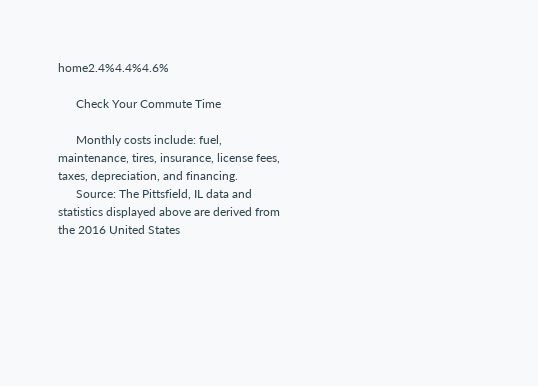home2.4%4.4%4.6%

      Check Your Commute Time

      Monthly costs include: fuel, maintenance, tires, insurance, license fees, taxes, depreciation, and financing.
      Source: The Pittsfield, IL data and statistics displayed above are derived from the 2016 United States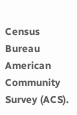Census Bureau American Community Survey (ACS).